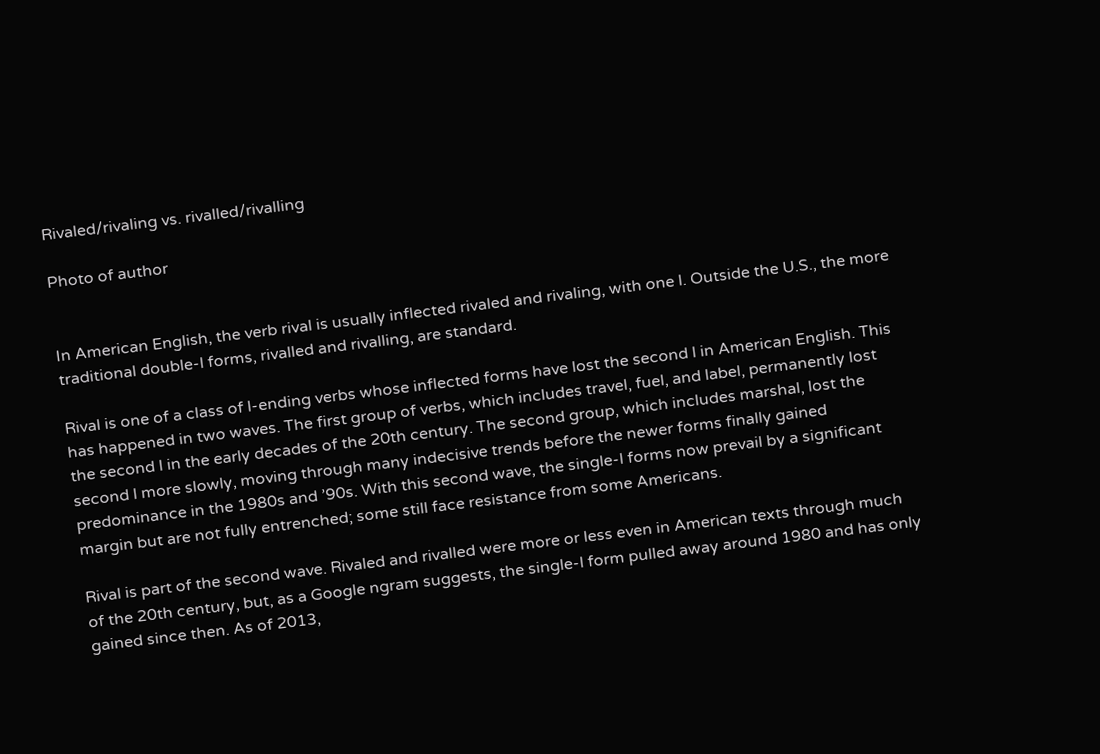Rivaled/rivaling vs. rivalled/rivalling

Photo of author


In American English, the verb rival is usually inflected rivaled and rivaling, with one l. Outside the U.S., the more traditional double-l forms, rivalled and rivalling, are standard.

Rival is one of a class of l-ending verbs whose inflected forms have lost the second l in American English. This has happened in two waves. The first group of verbs, which includes travel, fuel, and label, permanently lost the second l in the early decades of the 20th century. The second group, which includes marshal, lost the second l more slowly, moving through many indecisive trends before the newer forms finally gained predominance in the 1980s and ’90s. With this second wave, the single-l forms now prevail by a significant margin but are not fully entrenched; some still face resistance from some Americans.

Rival is part of the second wave. Rivaled and rivalled were more or less even in American texts through much of the 20th century, but, as a Google ngram suggests, the single-l form pulled away around 1980 and has only gained since then. As of 2013,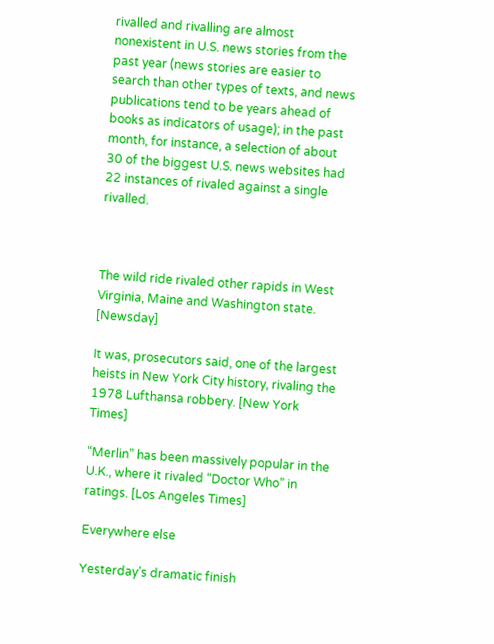rivalled and rivalling are almost nonexistent in U.S. news stories from the past year (news stories are easier to search than other types of texts, and news publications tend to be years ahead of books as indicators of usage); in the past month, for instance, a selection of about 30 of the biggest U.S. news websites had 22 instances of rivaled against a single rivalled.



The wild ride rivaled other rapids in West Virginia, Maine and Washington state. [Newsday]

It was, prosecutors said, one of the largest heists in New York City history, rivaling the 1978 Lufthansa robbery. [New York Times]

“Merlin” has been massively popular in the U.K., where it rivaled “Doctor Who” in ratings. [Los Angeles Times]

Everywhere else

Yesterday’s dramatic finish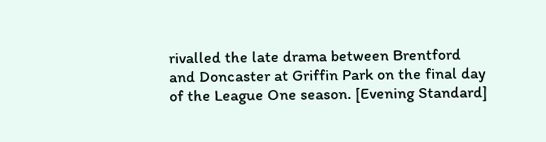rivalled the late drama between Brentford and Doncaster at Griffin Park on the final day of the League One season. [Evening Standard]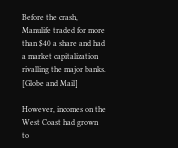Before the crash, Manulife traded for more than $40 a share and had a market capitalization rivalling the major banks. [Globe and Mail]

However, incomes on the West Coast had grown to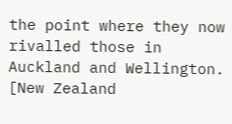the point where they now rivalled those in Auckland and Wellington. [New Zealand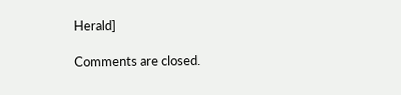Herald]

Comments are closed.